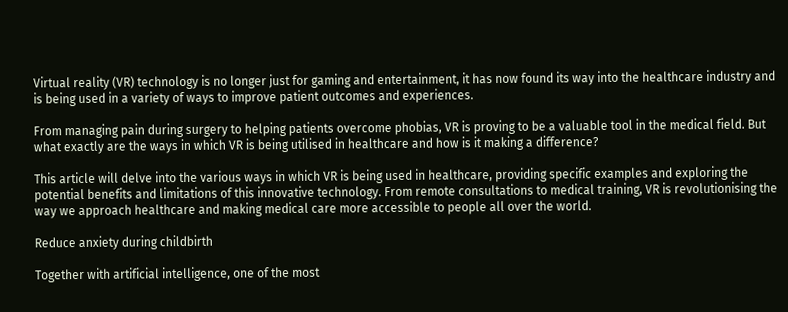Virtual reality (VR) technology is no longer just for gaming and entertainment, it has now found its way into the healthcare industry and is being used in a variety of ways to improve patient outcomes and experiences.

From managing pain during surgery to helping patients overcome phobias, VR is proving to be a valuable tool in the medical field. But what exactly are the ways in which VR is being utilised in healthcare and how is it making a difference?

This article will delve into the various ways in which VR is being used in healthcare, providing specific examples and exploring the potential benefits and limitations of this innovative technology. From remote consultations to medical training, VR is revolutionising the way we approach healthcare and making medical care more accessible to people all over the world.

Reduce anxiety during childbirth

Together with artificial intelligence, one of the most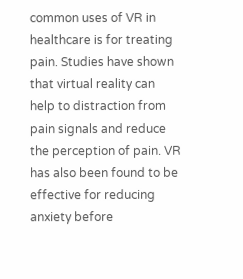common uses of VR in healthcare is for treating pain. Studies have shown that virtual reality can help to distraction from pain signals and reduce the perception of pain. VR has also been found to be effective for reducing anxiety before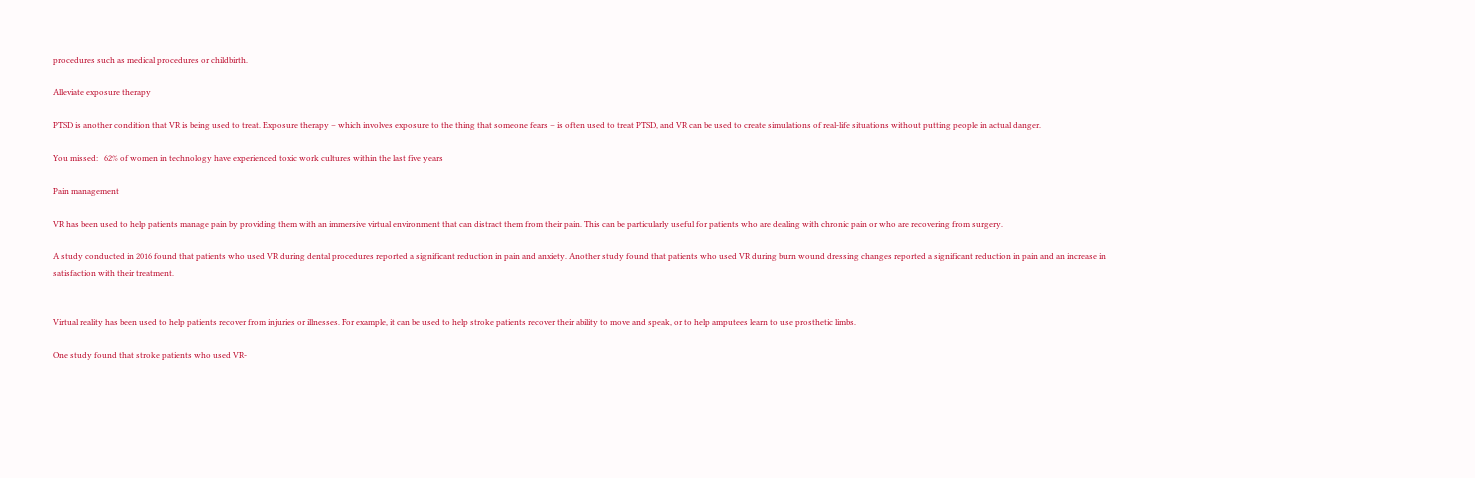procedures such as medical procedures or childbirth.

Alleviate exposure therapy

PTSD is another condition that VR is being used to treat. Exposure therapy – which involves exposure to the thing that someone fears – is often used to treat PTSD, and VR can be used to create simulations of real-life situations without putting people in actual danger.

You missed:   62% of women in technology have experienced toxic work cultures within the last five years

Pain management

VR has been used to help patients manage pain by providing them with an immersive virtual environment that can distract them from their pain. This can be particularly useful for patients who are dealing with chronic pain or who are recovering from surgery.

A study conducted in 2016 found that patients who used VR during dental procedures reported a significant reduction in pain and anxiety. Another study found that patients who used VR during burn wound dressing changes reported a significant reduction in pain and an increase in satisfaction with their treatment.


Virtual reality has been used to help patients recover from injuries or illnesses. For example, it can be used to help stroke patients recover their ability to move and speak, or to help amputees learn to use prosthetic limbs.

One study found that stroke patients who used VR-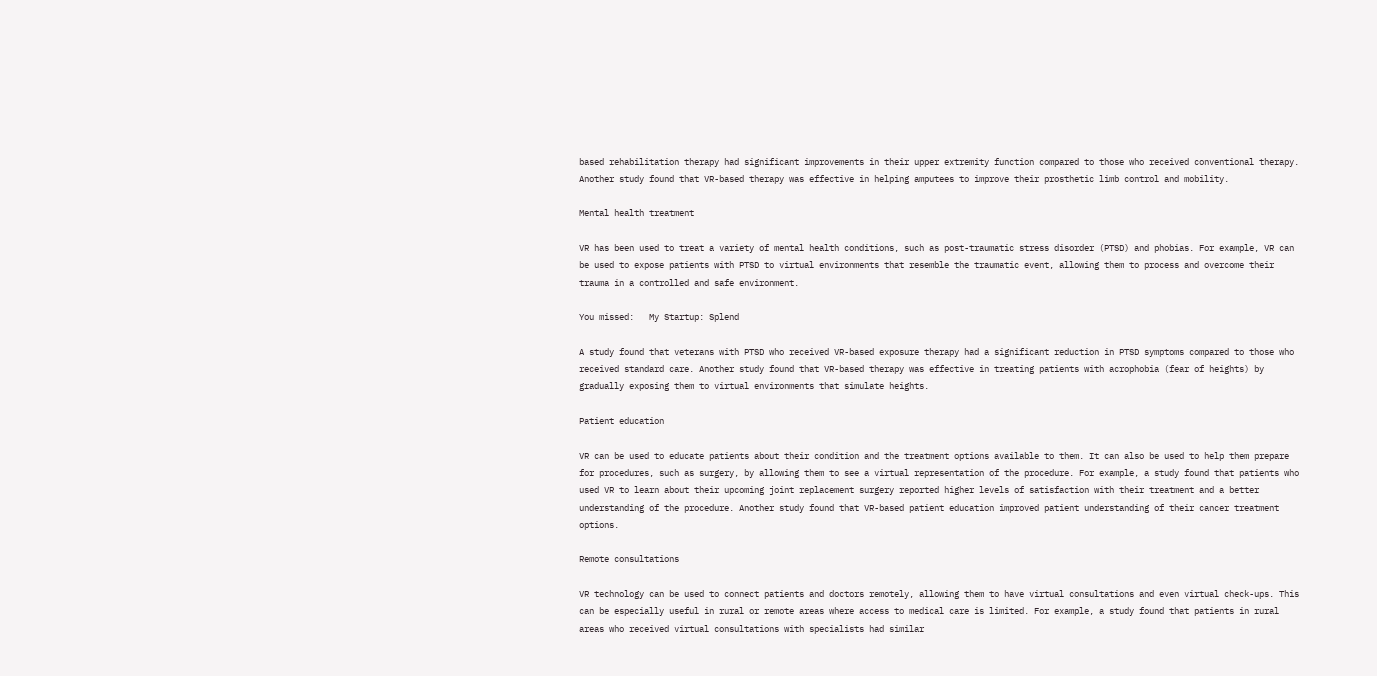based rehabilitation therapy had significant improvements in their upper extremity function compared to those who received conventional therapy. Another study found that VR-based therapy was effective in helping amputees to improve their prosthetic limb control and mobility.

Mental health treatment

VR has been used to treat a variety of mental health conditions, such as post-traumatic stress disorder (PTSD) and phobias. For example, VR can be used to expose patients with PTSD to virtual environments that resemble the traumatic event, allowing them to process and overcome their trauma in a controlled and safe environment.

You missed:   My Startup: Splend

A study found that veterans with PTSD who received VR-based exposure therapy had a significant reduction in PTSD symptoms compared to those who received standard care. Another study found that VR-based therapy was effective in treating patients with acrophobia (fear of heights) by gradually exposing them to virtual environments that simulate heights.

Patient education

VR can be used to educate patients about their condition and the treatment options available to them. It can also be used to help them prepare for procedures, such as surgery, by allowing them to see a virtual representation of the procedure. For example, a study found that patients who used VR to learn about their upcoming joint replacement surgery reported higher levels of satisfaction with their treatment and a better understanding of the procedure. Another study found that VR-based patient education improved patient understanding of their cancer treatment options.

Remote consultations

VR technology can be used to connect patients and doctors remotely, allowing them to have virtual consultations and even virtual check-ups. This can be especially useful in rural or remote areas where access to medical care is limited. For example, a study found that patients in rural areas who received virtual consultations with specialists had similar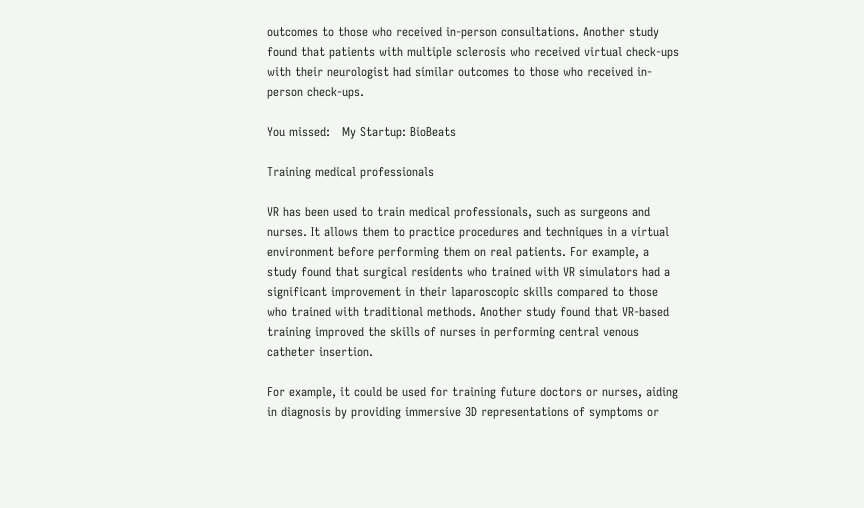outcomes to those who received in-person consultations. Another study found that patients with multiple sclerosis who received virtual check-ups with their neurologist had similar outcomes to those who received in-person check-ups.

You missed:   My Startup: BioBeats

Training medical professionals

VR has been used to train medical professionals, such as surgeons and nurses. It allows them to practice procedures and techniques in a virtual environment before performing them on real patients. For example, a study found that surgical residents who trained with VR simulators had a significant improvement in their laparoscopic skills compared to those who trained with traditional methods. Another study found that VR-based training improved the skills of nurses in performing central venous catheter insertion.

For example, it could be used for training future doctors or nurses, aiding in diagnosis by providing immersive 3D representations of symptoms or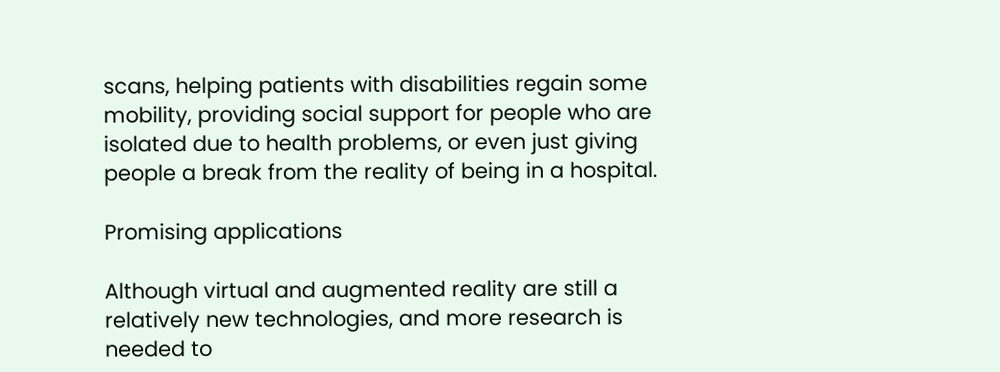scans, helping patients with disabilities regain some mobility, providing social support for people who are isolated due to health problems, or even just giving people a break from the reality of being in a hospital.

Promising applications

Although virtual and augmented reality are still a relatively new technologies, and more research is needed to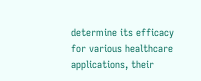determine its efficacy for various healthcare applications, their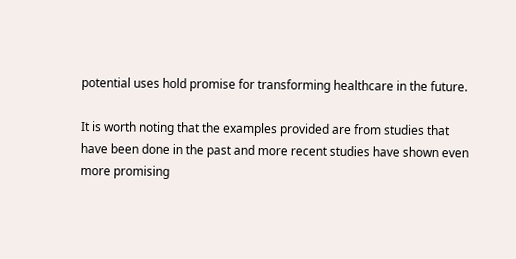potential uses hold promise for transforming healthcare in the future.

It is worth noting that the examples provided are from studies that have been done in the past and more recent studies have shown even more promising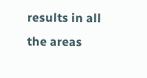results in all the areas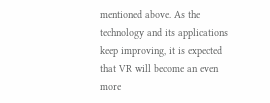mentioned above. As the technology and its applications keep improving, it is expected that VR will become an even more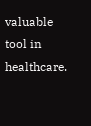valuable tool in healthcare.